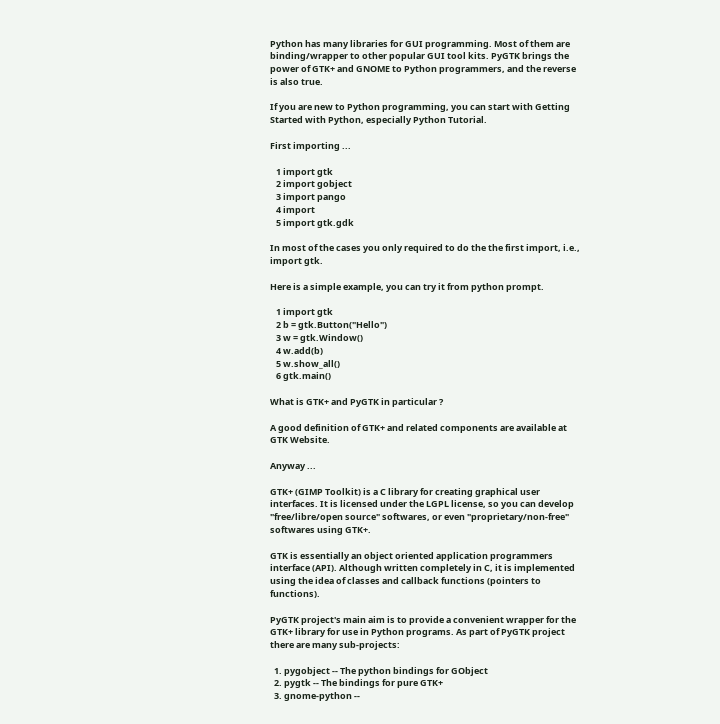Python has many libraries for GUI programming. Most of them are binding/wrapper to other popular GUI tool kits. PyGTK brings the power of GTK+ and GNOME to Python programmers, and the reverse is also true.

If you are new to Python programming, you can start with Getting Started with Python, especially Python Tutorial.

First importing ...

   1 import gtk
   2 import gobject
   3 import pango
   4 import
   5 import gtk.gdk

In most of the cases you only required to do the the first import, i.e., import gtk.

Here is a simple example, you can try it from python prompt.

   1 import gtk
   2 b = gtk.Button("Hello")
   3 w = gtk.Window()
   4 w.add(b)
   5 w.show_all()
   6 gtk.main()

What is GTK+ and PyGTK in particular ?

A good definition of GTK+ and related components are available at GTK Website.

Anyway ...

GTK+ (GIMP Toolkit) is a C library for creating graphical user interfaces. It is licensed under the LGPL license, so you can develop "free/libre/open source" softwares, or even "proprietary/non-free" softwares using GTK+.

GTK is essentially an object oriented application programmers interface (API). Although written completely in C, it is implemented using the idea of classes and callback functions (pointers to functions).

PyGTK project's main aim is to provide a convenient wrapper for the GTK+ library for use in Python programs. As part of PyGTK project there are many sub-projects:

  1. pygobject -- The python bindings for GObject
  2. pygtk -- The bindings for pure GTK+
  3. gnome-python --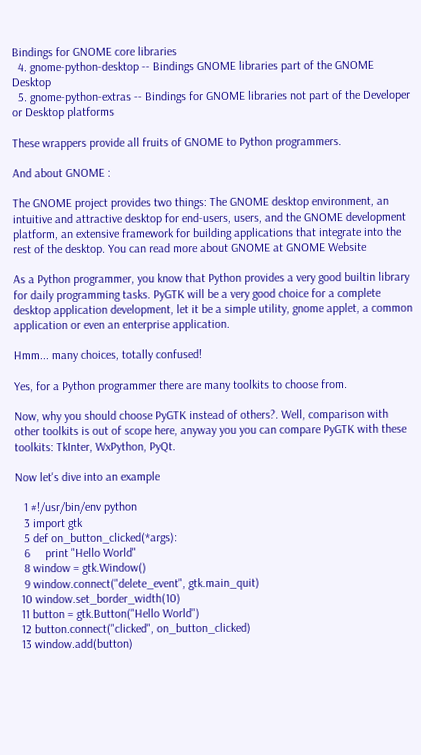Bindings for GNOME core libraries
  4. gnome-python-desktop -- Bindings GNOME libraries part of the GNOME Desktop
  5. gnome-python-extras -- Bindings for GNOME libraries not part of the Developer or Desktop platforms

These wrappers provide all fruits of GNOME to Python programmers.

And about GNOME :

The GNOME project provides two things: The GNOME desktop environment, an intuitive and attractive desktop for end-users, users, and the GNOME development platform, an extensive framework for building applications that integrate into the rest of the desktop. You can read more about GNOME at GNOME Website

As a Python programmer, you know that Python provides a very good builtin library for daily programming tasks. PyGTK will be a very good choice for a complete desktop application development, let it be a simple utility, gnome applet, a common application or even an enterprise application.

Hmm... many choices, totally confused!

Yes, for a Python programmer there are many toolkits to choose from.

Now, why you should choose PyGTK instead of others?. Well, comparison with other toolkits is out of scope here, anyway you you can compare PyGTK with these toolkits: TkInter, WxPython, PyQt.

Now let's dive into an example

   1 #!/usr/bin/env python
   3 import gtk
   5 def on_button_clicked(*args):
   6     print "Hello World"
   8 window = gtk.Window()
   9 window.connect("delete_event", gtk.main_quit)
  10 window.set_border_width(10)
  11 button = gtk.Button("Hello World")
  12 button.connect("clicked", on_button_clicked)
  13 window.add(button)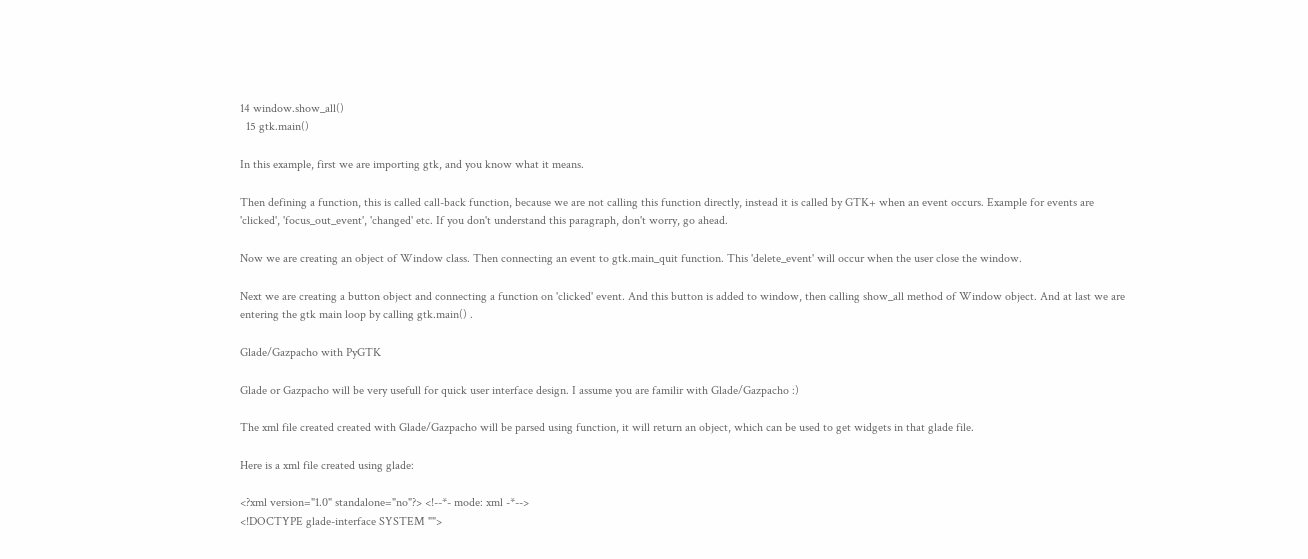14 window.show_all()
  15 gtk.main()

In this example, first we are importing gtk, and you know what it means.

Then defining a function, this is called call-back function, because we are not calling this function directly, instead it is called by GTK+ when an event occurs. Example for events are 'clicked', 'focus_out_event', 'changed' etc. If you don't understand this paragraph, don't worry, go ahead.

Now we are creating an object of Window class. Then connecting an event to gtk.main_quit function. This 'delete_event' will occur when the user close the window.

Next we are creating a button object and connecting a function on 'clicked' event. And this button is added to window, then calling show_all method of Window object. And at last we are entering the gtk main loop by calling gtk.main() .

Glade/Gazpacho with PyGTK

Glade or Gazpacho will be very usefull for quick user interface design. I assume you are familir with Glade/Gazpacho :)

The xml file created created with Glade/Gazpacho will be parsed using function, it will return an object, which can be used to get widgets in that glade file.

Here is a xml file created using glade:

<?xml version="1.0" standalone="no"?> <!--*- mode: xml -*-->
<!DOCTYPE glade-interface SYSTEM "">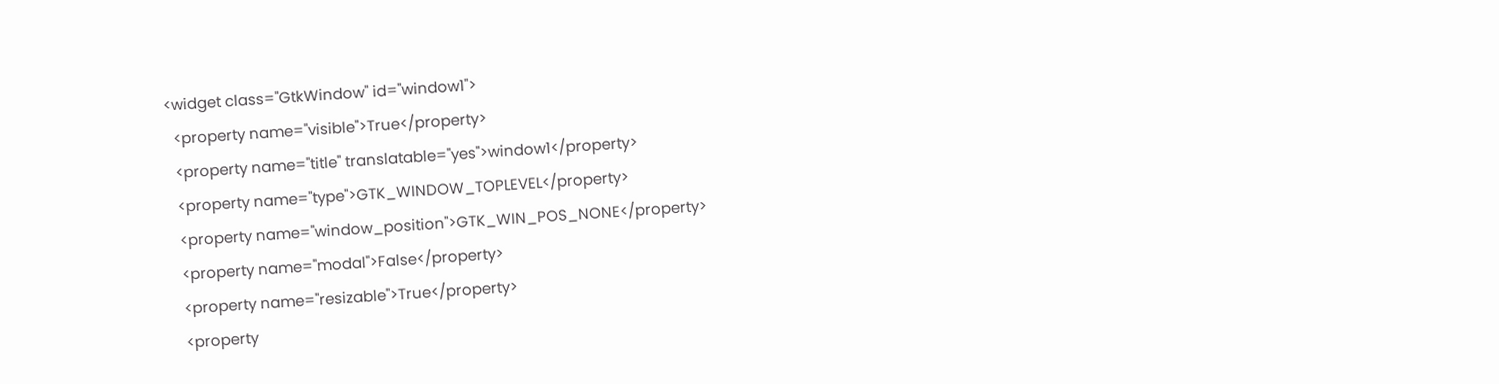<widget class="GtkWindow" id="window1">
  <property name="visible">True</property>
  <property name="title" translatable="yes">window1</property>
  <property name="type">GTK_WINDOW_TOPLEVEL</property>
  <property name="window_position">GTK_WIN_POS_NONE</property>
  <property name="modal">False</property>
  <property name="resizable">True</property>
  <property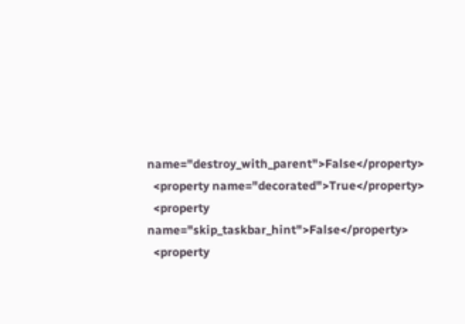name="destroy_with_parent">False</property>
  <property name="decorated">True</property>
  <property name="skip_taskbar_hint">False</property>
  <property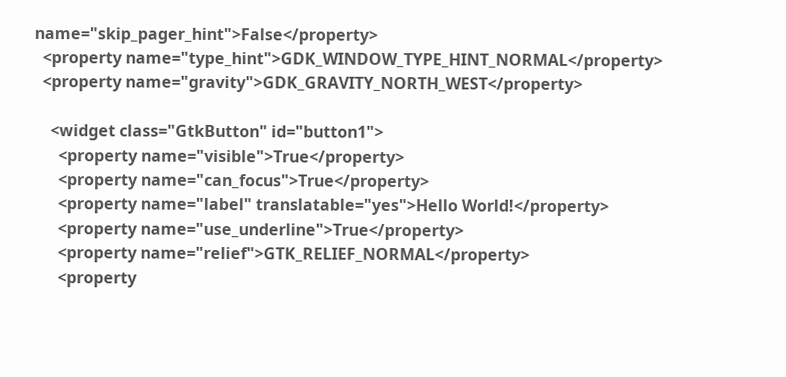name="skip_pager_hint">False</property>
  <property name="type_hint">GDK_WINDOW_TYPE_HINT_NORMAL</property>
  <property name="gravity">GDK_GRAVITY_NORTH_WEST</property>

    <widget class="GtkButton" id="button1">
      <property name="visible">True</property>
      <property name="can_focus">True</property>
      <property name="label" translatable="yes">Hello World!</property>
      <property name="use_underline">True</property>
      <property name="relief">GTK_RELIEF_NORMAL</property>
      <property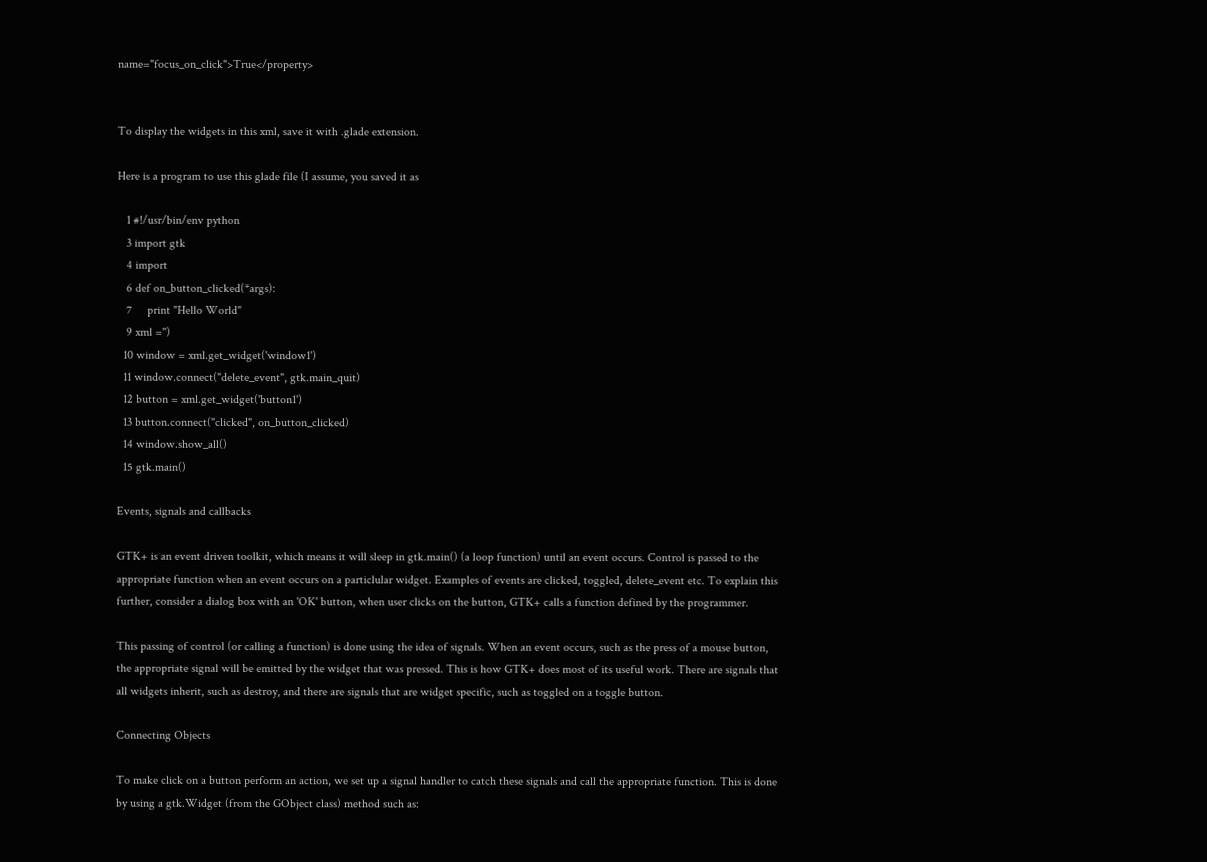name="focus_on_click">True</property>


To display the widgets in this xml, save it with .glade extension.

Here is a program to use this glade file (I assume, you saved it as

   1 #!/usr/bin/env python
   3 import gtk
   4 import
   6 def on_button_clicked(*args):
   7     print "Hello World"
   9 xml ='')
  10 window = xml.get_widget('window1')
  11 window.connect("delete_event", gtk.main_quit)
  12 button = xml.get_widget('button1')
  13 button.connect("clicked", on_button_clicked)
  14 window.show_all()
  15 gtk.main()

Events, signals and callbacks

GTK+ is an event driven toolkit, which means it will sleep in gtk.main() (a loop function) until an event occurs. Control is passed to the appropriate function when an event occurs on a particlular widget. Examples of events are clicked, toggled, delete_event etc. To explain this further, consider a dialog box with an 'OK' button, when user clicks on the button, GTK+ calls a function defined by the programmer.

This passing of control (or calling a function) is done using the idea of signals. When an event occurs, such as the press of a mouse button, the appropriate signal will be emitted by the widget that was pressed. This is how GTK+ does most of its useful work. There are signals that all widgets inherit, such as destroy, and there are signals that are widget specific, such as toggled on a toggle button.

Connecting Objects

To make click on a button perform an action, we set up a signal handler to catch these signals and call the appropriate function. This is done by using a gtk.Widget (from the GObject class) method such as: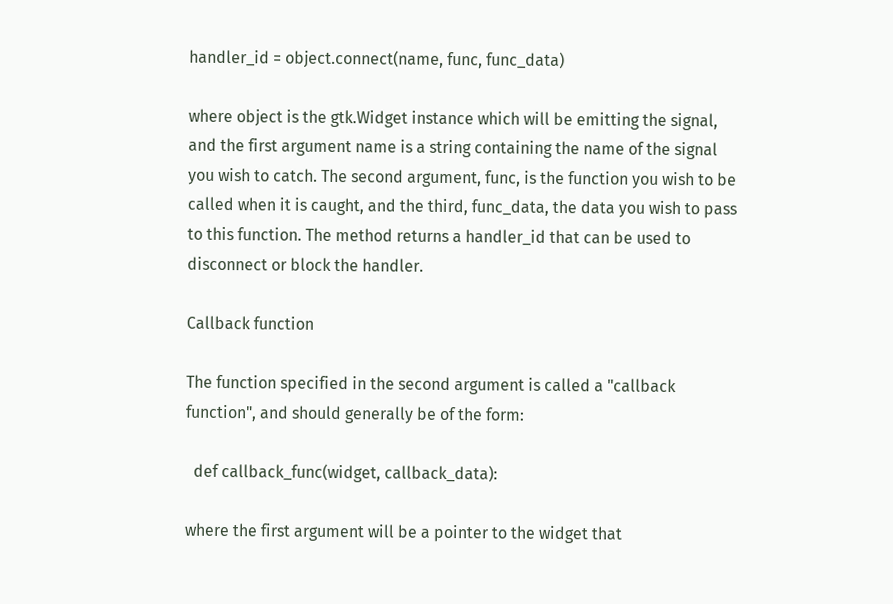handler_id = object.connect(name, func, func_data)

where object is the gtk.Widget instance which will be emitting the signal, and the first argument name is a string containing the name of the signal you wish to catch. The second argument, func, is the function you wish to be called when it is caught, and the third, func_data, the data you wish to pass to this function. The method returns a handler_id that can be used to disconnect or block the handler.

Callback function

The function specified in the second argument is called a "callback function", and should generally be of the form:

  def callback_func(widget, callback_data):

where the first argument will be a pointer to the widget that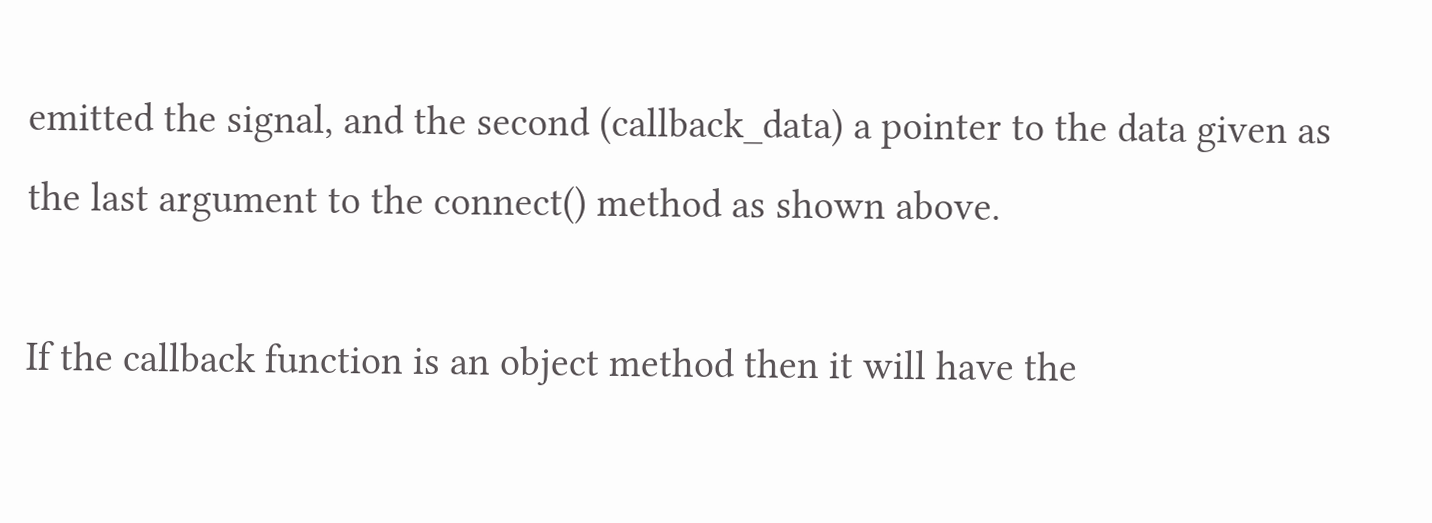emitted the signal, and the second (callback_data) a pointer to the data given as the last argument to the connect() method as shown above.

If the callback function is an object method then it will have the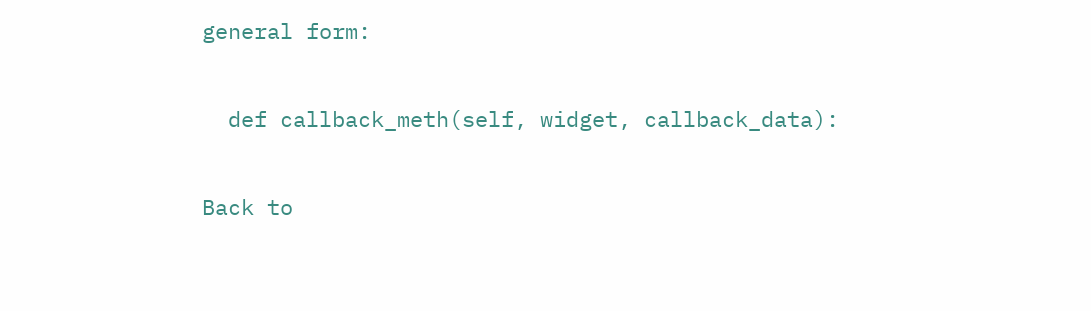general form:

  def callback_meth(self, widget, callback_data):

Back to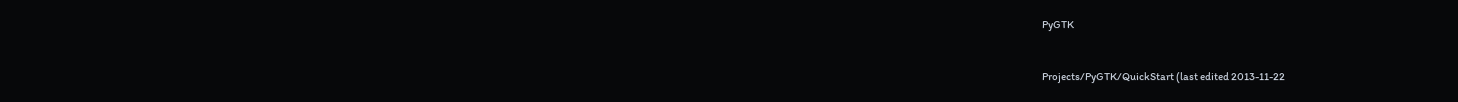PyGTK


Projects/PyGTK/QuickStart (last edited 2013-11-22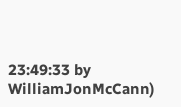23:49:33 by WilliamJonMcCann)